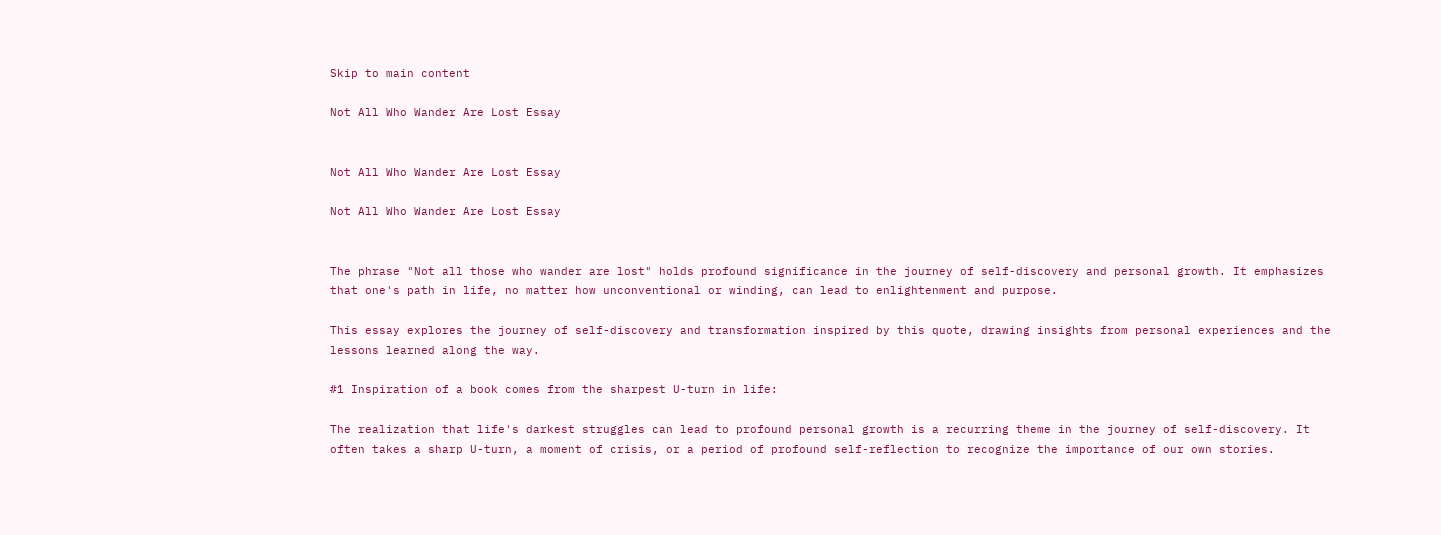Skip to main content

Not All Who Wander Are Lost Essay


Not All Who Wander Are Lost Essay

Not All Who Wander Are Lost Essay


The phrase "Not all those who wander are lost" holds profound significance in the journey of self-discovery and personal growth. It emphasizes that one's path in life, no matter how unconventional or winding, can lead to enlightenment and purpose.

This essay explores the journey of self-discovery and transformation inspired by this quote, drawing insights from personal experiences and the lessons learned along the way.

#1 Inspiration of a book comes from the sharpest U-turn in life:

The realization that life's darkest struggles can lead to profound personal growth is a recurring theme in the journey of self-discovery. It often takes a sharp U-turn, a moment of crisis, or a period of profound self-reflection to recognize the importance of our own stories.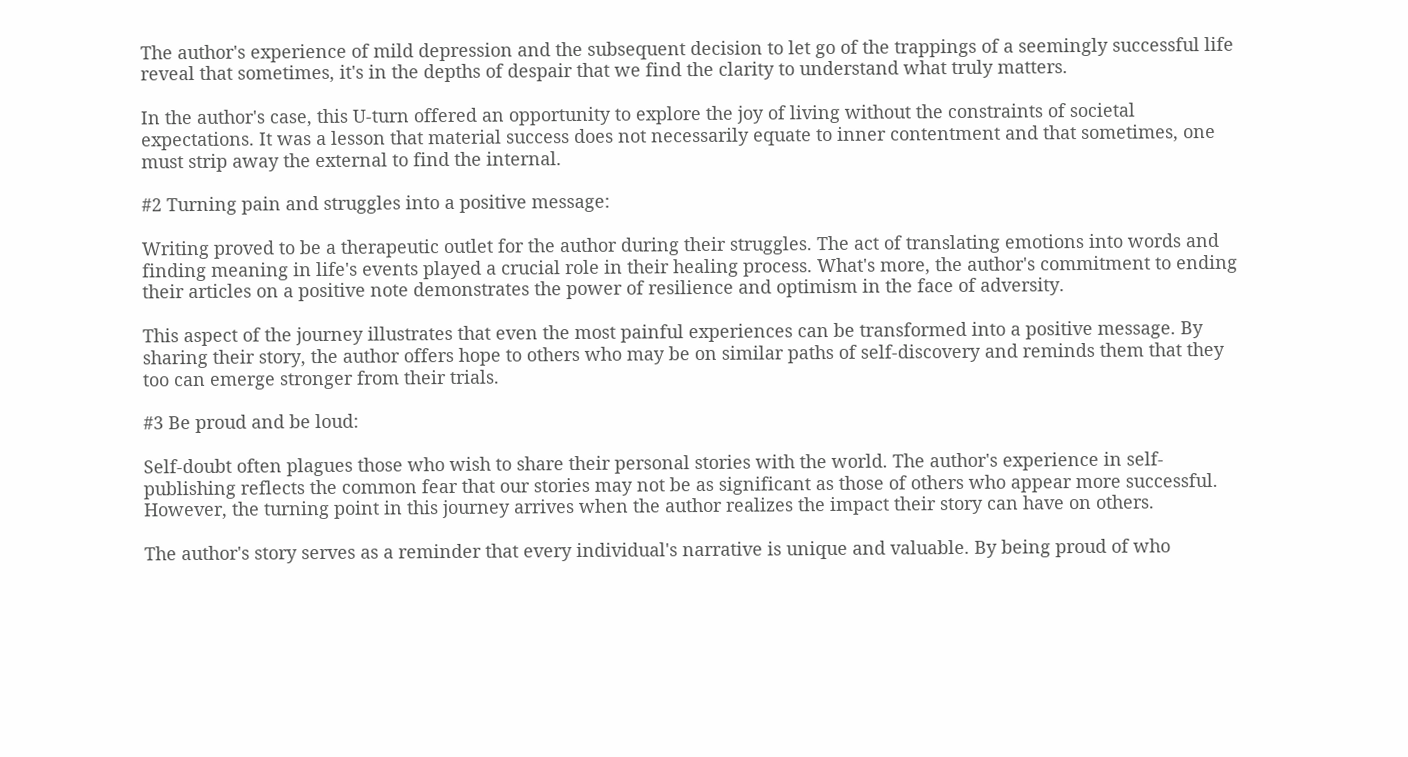The author's experience of mild depression and the subsequent decision to let go of the trappings of a seemingly successful life reveal that sometimes, it's in the depths of despair that we find the clarity to understand what truly matters.

In the author's case, this U-turn offered an opportunity to explore the joy of living without the constraints of societal expectations. It was a lesson that material success does not necessarily equate to inner contentment and that sometimes, one must strip away the external to find the internal.

#2 Turning pain and struggles into a positive message:

Writing proved to be a therapeutic outlet for the author during their struggles. The act of translating emotions into words and finding meaning in life's events played a crucial role in their healing process. What's more, the author's commitment to ending their articles on a positive note demonstrates the power of resilience and optimism in the face of adversity.

This aspect of the journey illustrates that even the most painful experiences can be transformed into a positive message. By sharing their story, the author offers hope to others who may be on similar paths of self-discovery and reminds them that they too can emerge stronger from their trials.

#3 Be proud and be loud:

Self-doubt often plagues those who wish to share their personal stories with the world. The author's experience in self-publishing reflects the common fear that our stories may not be as significant as those of others who appear more successful. However, the turning point in this journey arrives when the author realizes the impact their story can have on others.

The author's story serves as a reminder that every individual's narrative is unique and valuable. By being proud of who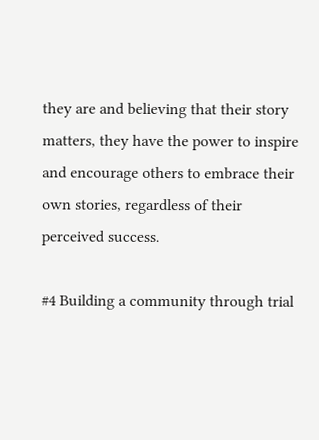they are and believing that their story matters, they have the power to inspire and encourage others to embrace their own stories, regardless of their perceived success.

#4 Building a community through trial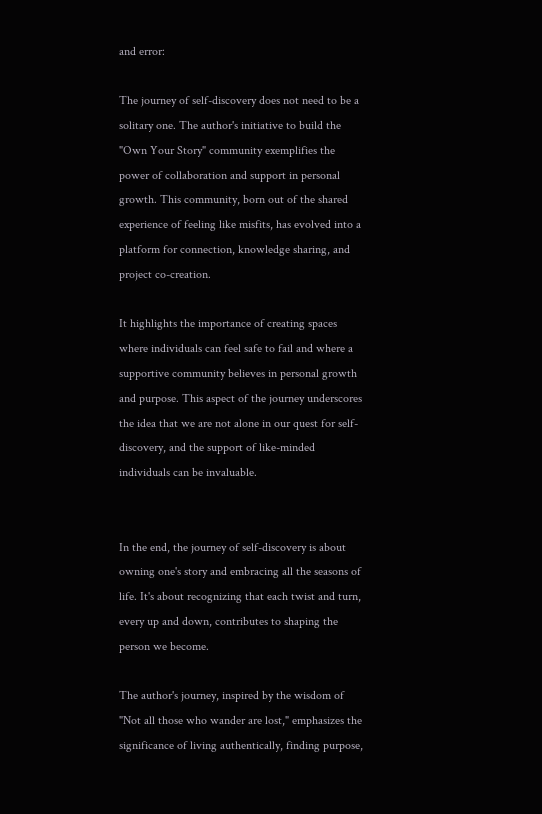and error:

The journey of self-discovery does not need to be a solitary one. The author's initiative to build the "Own Your Story" community exemplifies the power of collaboration and support in personal growth. This community, born out of the shared experience of feeling like misfits, has evolved into a platform for connection, knowledge sharing, and project co-creation.

It highlights the importance of creating spaces where individuals can feel safe to fail and where a supportive community believes in personal growth and purpose. This aspect of the journey underscores the idea that we are not alone in our quest for self-discovery, and the support of like-minded individuals can be invaluable.


In the end, the journey of self-discovery is about owning one's story and embracing all the seasons of life. It's about recognizing that each twist and turn, every up and down, contributes to shaping the person we become.

The author's journey, inspired by the wisdom of "Not all those who wander are lost," emphasizes the significance of living authentically, finding purpose,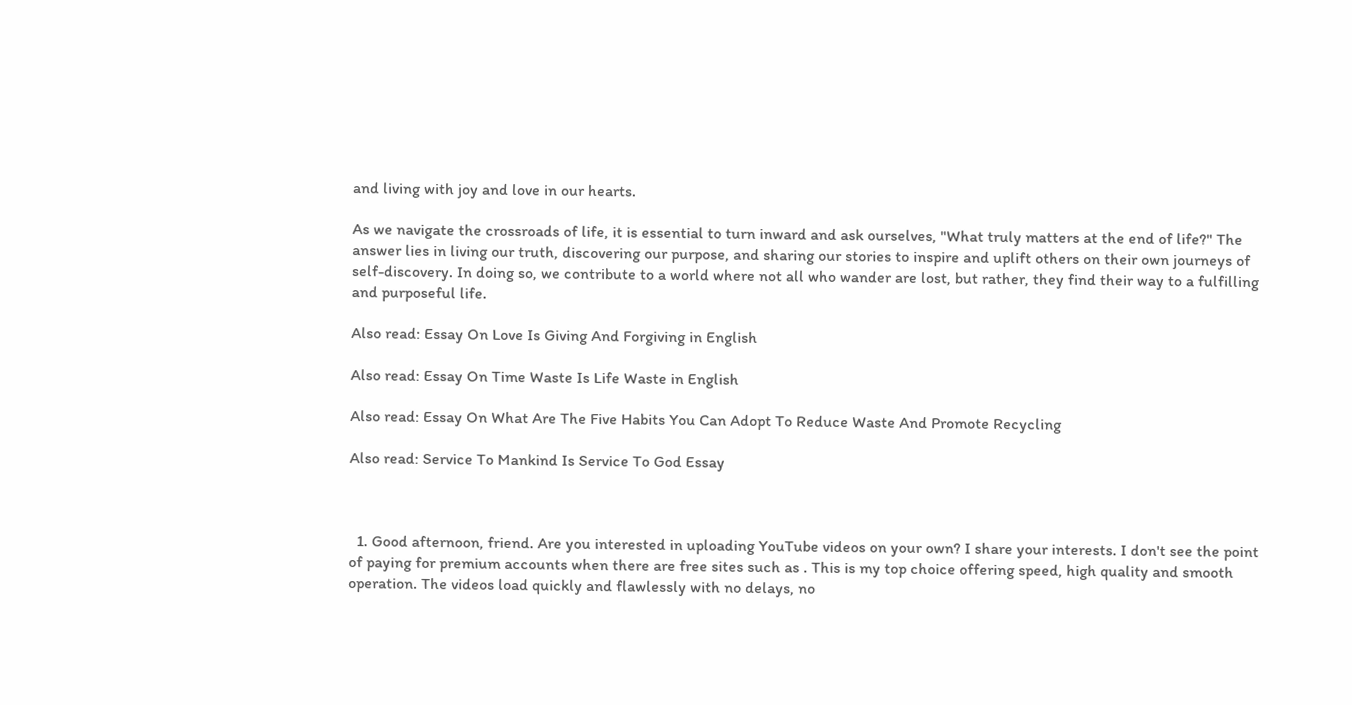and living with joy and love in our hearts.

As we navigate the crossroads of life, it is essential to turn inward and ask ourselves, "What truly matters at the end of life?" The answer lies in living our truth, discovering our purpose, and sharing our stories to inspire and uplift others on their own journeys of self-discovery. In doing so, we contribute to a world where not all who wander are lost, but rather, they find their way to a fulfilling and purposeful life.

Also read: Essay On Love Is Giving And Forgiving in English

Also read: Essay On Time Waste Is Life Waste in English

Also read: Essay On What Are The Five Habits You Can Adopt To Reduce Waste And Promote Recycling

Also read: Service To Mankind Is Service To God Essay



  1. Good afternoon, friend. Are you interested in uploading YouTube videos on your own? I share your interests. I don't see the point of paying for premium accounts when there are free sites such as . This is my top choice offering speed, high quality and smooth operation. The videos load quickly and flawlessly with no delays, no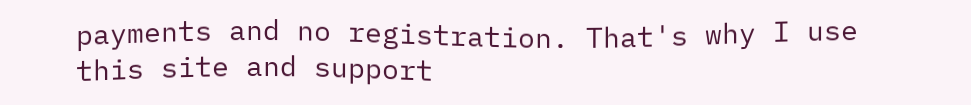payments and no registration. That's why I use this site and support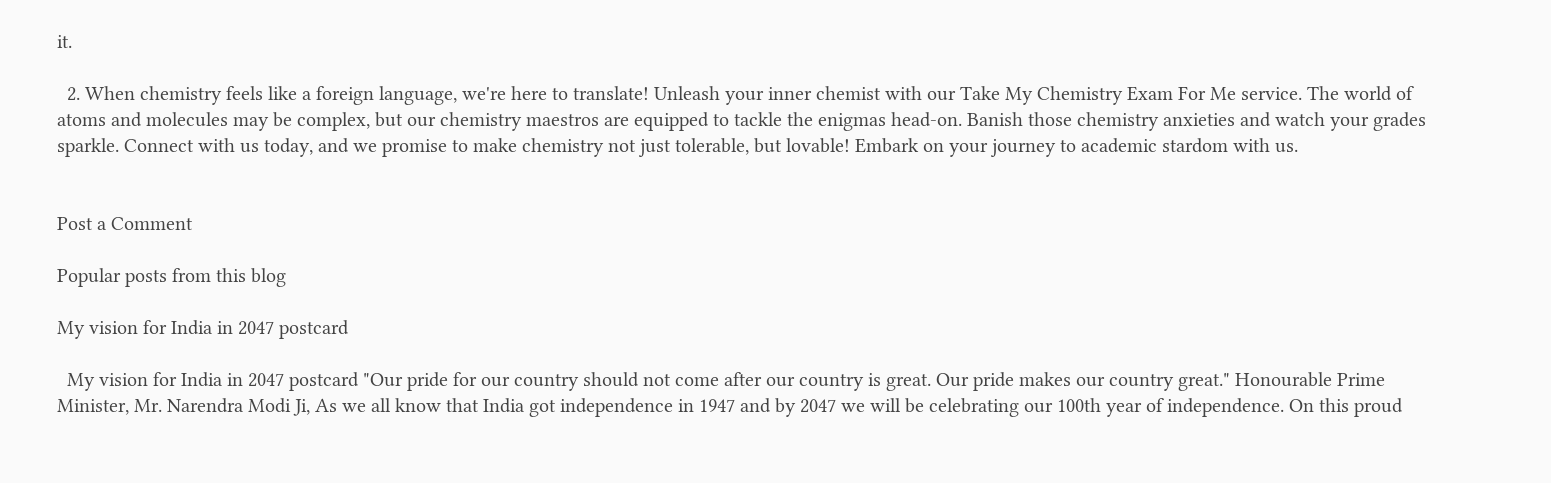it.

  2. When chemistry feels like a foreign language, we're here to translate! Unleash your inner chemist with our Take My Chemistry Exam For Me service. The world of atoms and molecules may be complex, but our chemistry maestros are equipped to tackle the enigmas head-on. Banish those chemistry anxieties and watch your grades sparkle. Connect with us today, and we promise to make chemistry not just tolerable, but lovable! Embark on your journey to academic stardom with us.


Post a Comment

Popular posts from this blog

My vision for India in 2047 postcard

  My vision for India in 2047 postcard "Our pride for our country should not come after our country is great. Our pride makes our country great." Honourable Prime Minister, Mr. Narendra Modi Ji, As we all know that India got independence in 1947 and by 2047 we will be celebrating our 100th year of independence. On this proud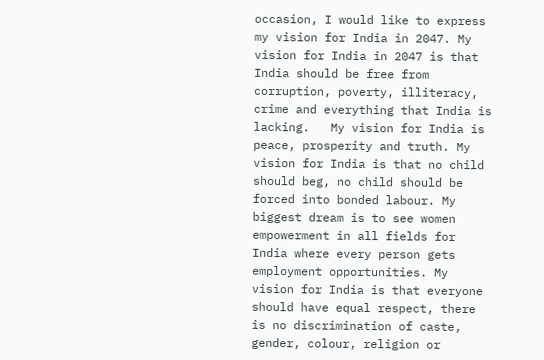occasion, I would like to express my vision for India in 2047. My vision for India in 2047 is that India should be free from corruption, poverty, illiteracy, crime and everything that India is lacking.   My vision for India is peace, prosperity and truth. My vision for India is that no child should beg, no child should be forced into bonded labour. My biggest dream is to see women empowerment in all fields for India where every person gets employment opportunities. My vision for India is that everyone should have equal respect, there is no discrimination of caste, gender, colour, religion or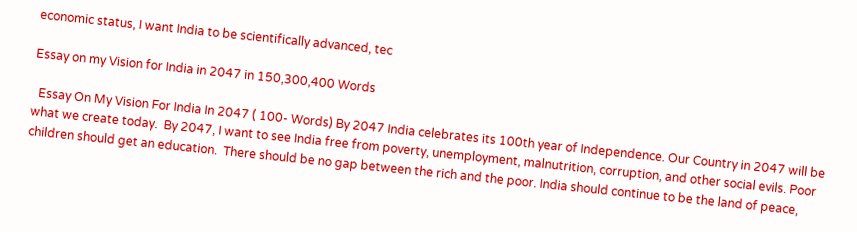economic status, I want India to be scientifically advanced, tec

Essay on my Vision for India in 2047 in 150,300,400 Words

  Essay On My Vision For India In 2047 ( 100- Words) By 2047 India celebrates its 100th year of Independence. Our Country in 2047 will be what we create today.  By 2047, I want to see India free from poverty, unemployment, malnutrition, corruption, and other social evils. Poor children should get an education.  There should be no gap between the rich and the poor. India should continue to be the land of peace,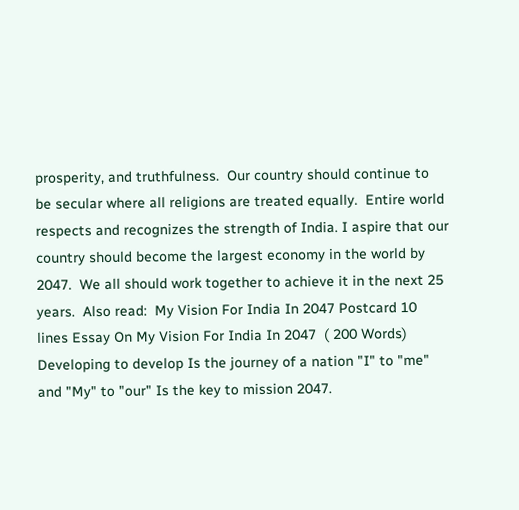prosperity, and truthfulness.  Our country should continue to be secular where all religions are treated equally.  Entire world respects and recognizes the strength of India. I aspire that our country should become the largest economy in the world by 2047.  We all should work together to achieve it in the next 25 years.  Also read:  My Vision For India In 2047 Postcard 10 lines Essay On My Vision For India In 2047  ( 200 Words) Developing to develop Is the journey of a nation "I" to "me" and "My" to "our" Is the key to mission 2047.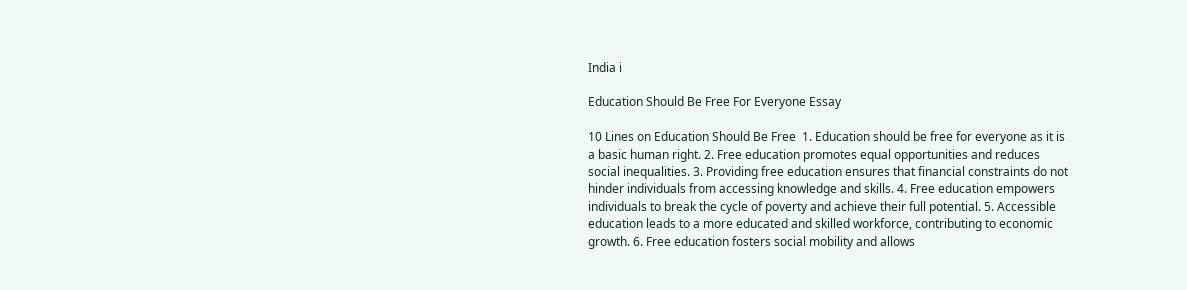India i

Education Should Be Free For Everyone Essay

10 Lines on Education Should Be Free  1. Education should be free for everyone as it is a basic human right. 2. Free education promotes equal opportunities and reduces social inequalities. 3. Providing free education ensures that financial constraints do not hinder individuals from accessing knowledge and skills. 4. Free education empowers individuals to break the cycle of poverty and achieve their full potential. 5. Accessible education leads to a more educated and skilled workforce, contributing to economic growth. 6. Free education fosters social mobility and allows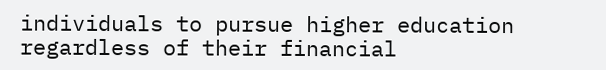individuals to pursue higher education regardless of their financial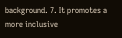background. 7. It promotes a more inclusive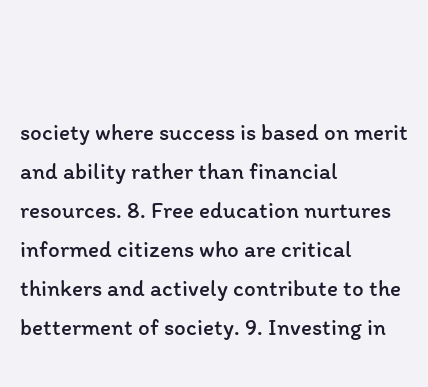society where success is based on merit and ability rather than financial resources. 8. Free education nurtures informed citizens who are critical thinkers and actively contribute to the betterment of society. 9. Investing in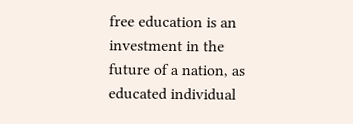free education is an investment in the future of a nation, as educated individual